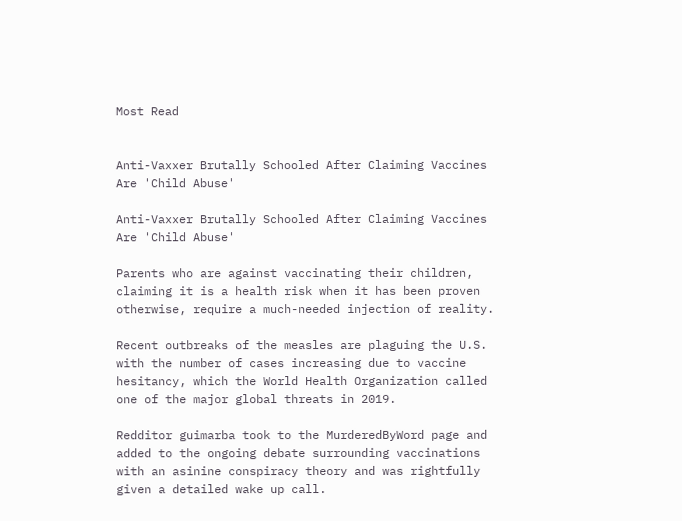Most Read


Anti-Vaxxer Brutally Schooled After Claiming Vaccines Are 'Child Abuse'

Anti-Vaxxer Brutally Schooled After Claiming Vaccines Are 'Child Abuse'

Parents who are against vaccinating their children, claiming it is a health risk when it has been proven otherwise, require a much-needed injection of reality.

Recent outbreaks of the measles are plaguing the U.S. with the number of cases increasing due to vaccine hesitancy, which the World Health Organization called one of the major global threats in 2019.

Redditor guimarba took to the MurderedByWord page and added to the ongoing debate surrounding vaccinations with an asinine conspiracy theory and was rightfully given a detailed wake up call.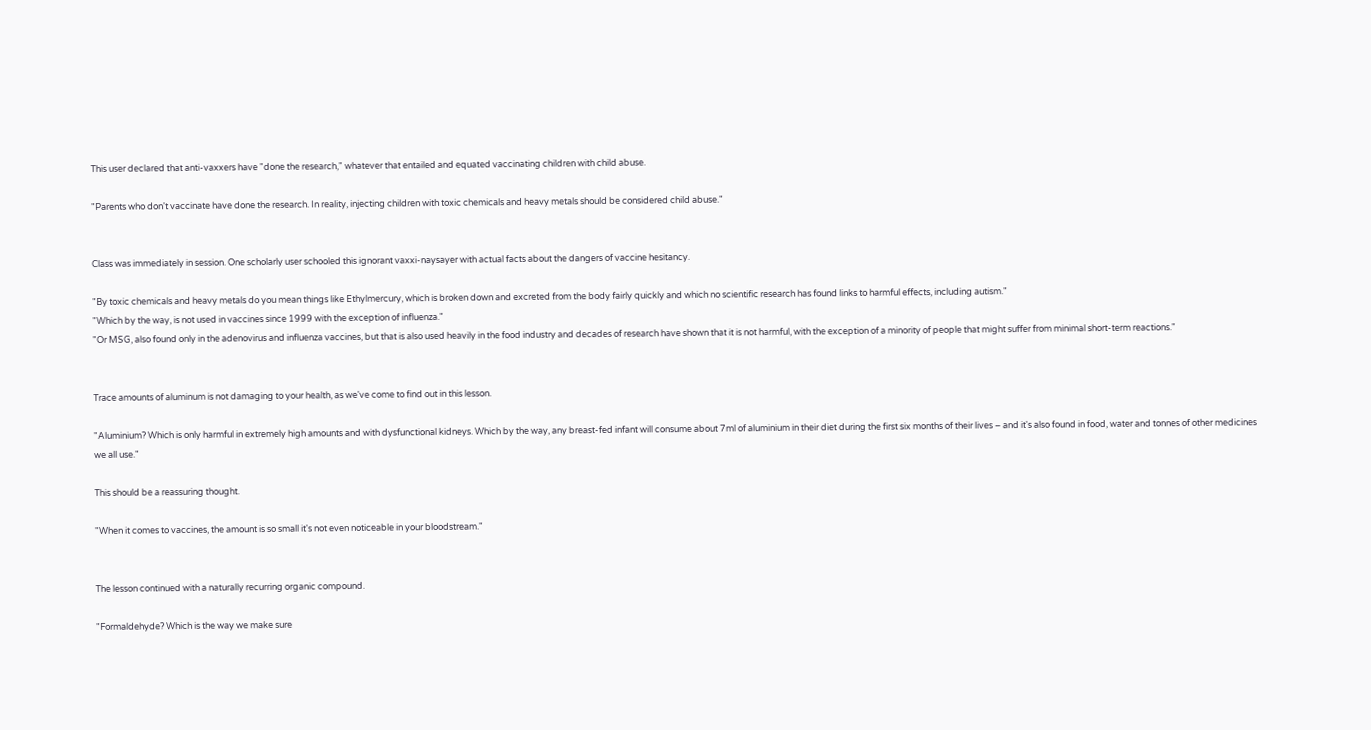This user declared that anti-vaxxers have "done the research," whatever that entailed and equated vaccinating children with child abuse.

"Parents who don't vaccinate have done the research. In reality, injecting children with toxic chemicals and heavy metals should be considered child abuse."


Class was immediately in session. One scholarly user schooled this ignorant vaxxi-naysayer with actual facts about the dangers of vaccine hesitancy.

"By toxic chemicals and heavy metals do you mean things like Ethylmercury, which is broken down and excreted from the body fairly quickly and which no scientific research has found links to harmful effects, including autism."
"Which by the way, is not used in vaccines since 1999 with the exception of influenza."
"Or MSG, also found only in the adenovirus and influenza vaccines, but that is also used heavily in the food industry and decades of research have shown that it is not harmful, with the exception of a minority of people that might suffer from minimal short-term reactions."


Trace amounts of aluminum is not damaging to your health, as we've come to find out in this lesson.

"Aluminium? Which is only harmful in extremely high amounts and with dysfunctional kidneys. Which by the way, any breast-fed infant will consume about 7ml of aluminium in their diet during the first six months of their lives – and it's also found in food, water and tonnes of other medicines we all use."

This should be a reassuring thought.

"When it comes to vaccines, the amount is so small it's not even noticeable in your bloodstream."


The lesson continued with a naturally recurring organic compound.

"Formaldehyde? Which is the way we make sure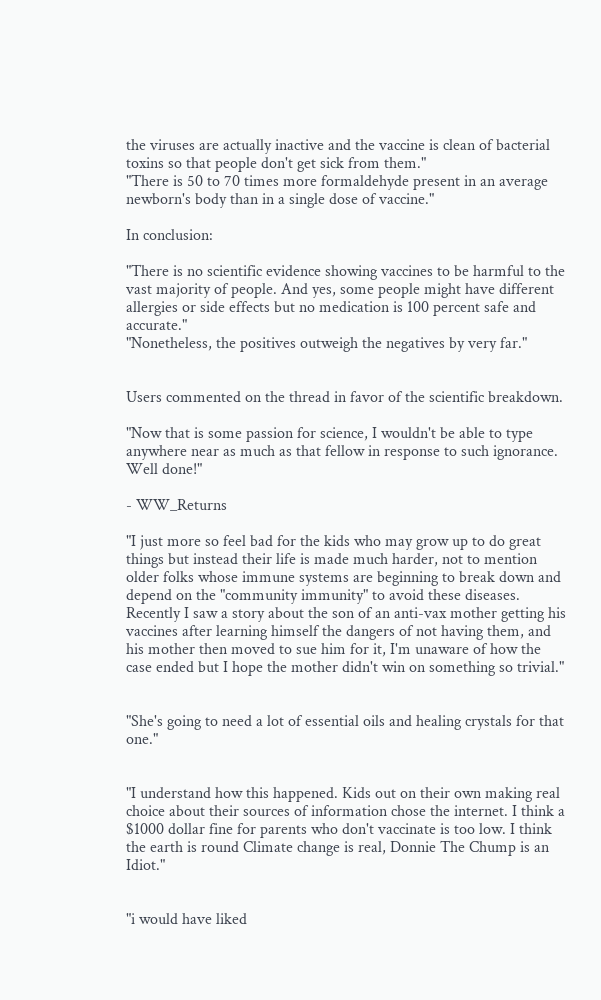the viruses are actually inactive and the vaccine is clean of bacterial toxins so that people don't get sick from them."
"There is 50 to 70 times more formaldehyde present in an average newborn's body than in a single dose of vaccine."

In conclusion:

"There is no scientific evidence showing vaccines to be harmful to the vast majority of people. And yes, some people might have different allergies or side effects but no medication is 100 percent safe and accurate."
"Nonetheless, the positives outweigh the negatives by very far."


Users commented on the thread in favor of the scientific breakdown.

"Now that is some passion for science, I wouldn't be able to type anywhere near as much as that fellow in response to such ignorance. Well done!"

- WW_Returns

"I just more so feel bad for the kids who may grow up to do great things but instead their life is made much harder, not to mention older folks whose immune systems are beginning to break down and depend on the "community immunity" to avoid these diseases. Recently I saw a story about the son of an anti-vax mother getting his vaccines after learning himself the dangers of not having them, and his mother then moved to sue him for it, I'm unaware of how the case ended but I hope the mother didn't win on something so trivial."


"She's going to need a lot of essential oils and healing crystals for that one."


"I understand how this happened. Kids out on their own making real choice about their sources of information chose the internet. I think a $1000 dollar fine for parents who don't vaccinate is too low. I think the earth is round Climate change is real, Donnie The Chump is an Idiot."


"i would have liked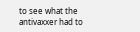to see what the antivaxxer had to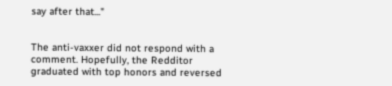say after that..."


The anti-vaxxer did not respond with a comment. Hopefully, the Redditor graduated with top honors and reversed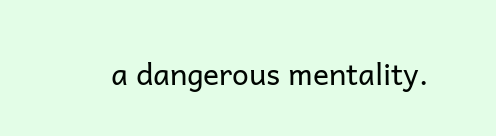a dangerous mentality.